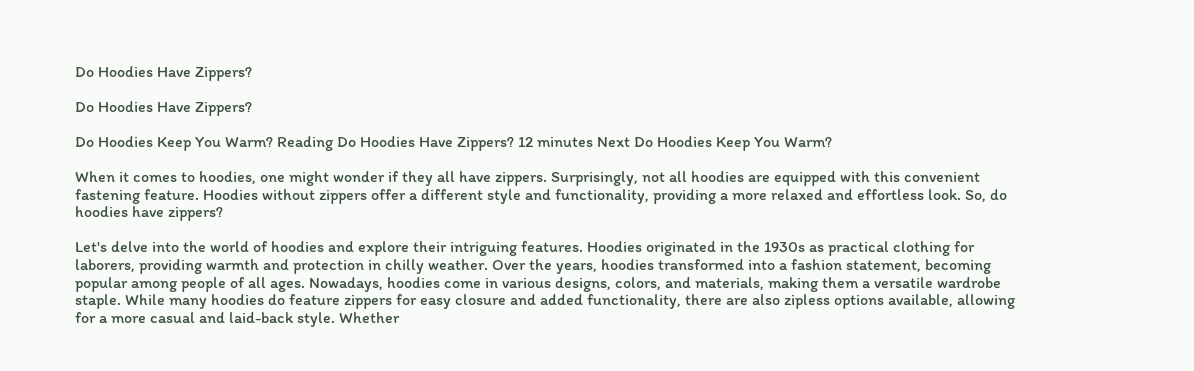Do Hoodies Have Zippers?

Do Hoodies Have Zippers?

Do Hoodies Keep You Warm? Reading Do Hoodies Have Zippers? 12 minutes Next Do Hoodies Keep You Warm?

When it comes to hoodies, one might wonder if they all have zippers. Surprisingly, not all hoodies are equipped with this convenient fastening feature. Hoodies without zippers offer a different style and functionality, providing a more relaxed and effortless look. So, do hoodies have zippers?

Let's delve into the world of hoodies and explore their intriguing features. Hoodies originated in the 1930s as practical clothing for laborers, providing warmth and protection in chilly weather. Over the years, hoodies transformed into a fashion statement, becoming popular among people of all ages. Nowadays, hoodies come in various designs, colors, and materials, making them a versatile wardrobe staple. While many hoodies do feature zippers for easy closure and added functionality, there are also zipless options available, allowing for a more casual and laid-back style. Whether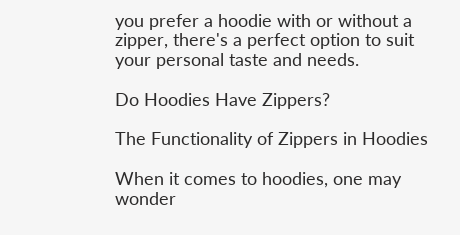you prefer a hoodie with or without a zipper, there's a perfect option to suit your personal taste and needs.

Do Hoodies Have Zippers?

The Functionality of Zippers in Hoodies

When it comes to hoodies, one may wonder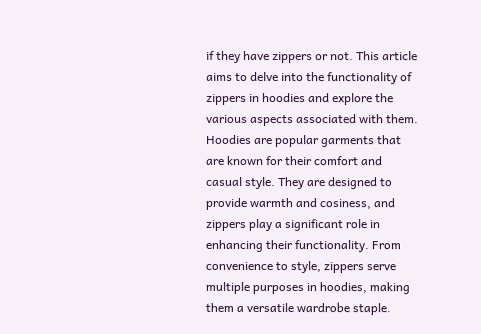if they have zippers or not. This article aims to delve into the functionality of zippers in hoodies and explore the various aspects associated with them. Hoodies are popular garments that are known for their comfort and casual style. They are designed to provide warmth and cosiness, and zippers play a significant role in enhancing their functionality. From convenience to style, zippers serve multiple purposes in hoodies, making them a versatile wardrobe staple.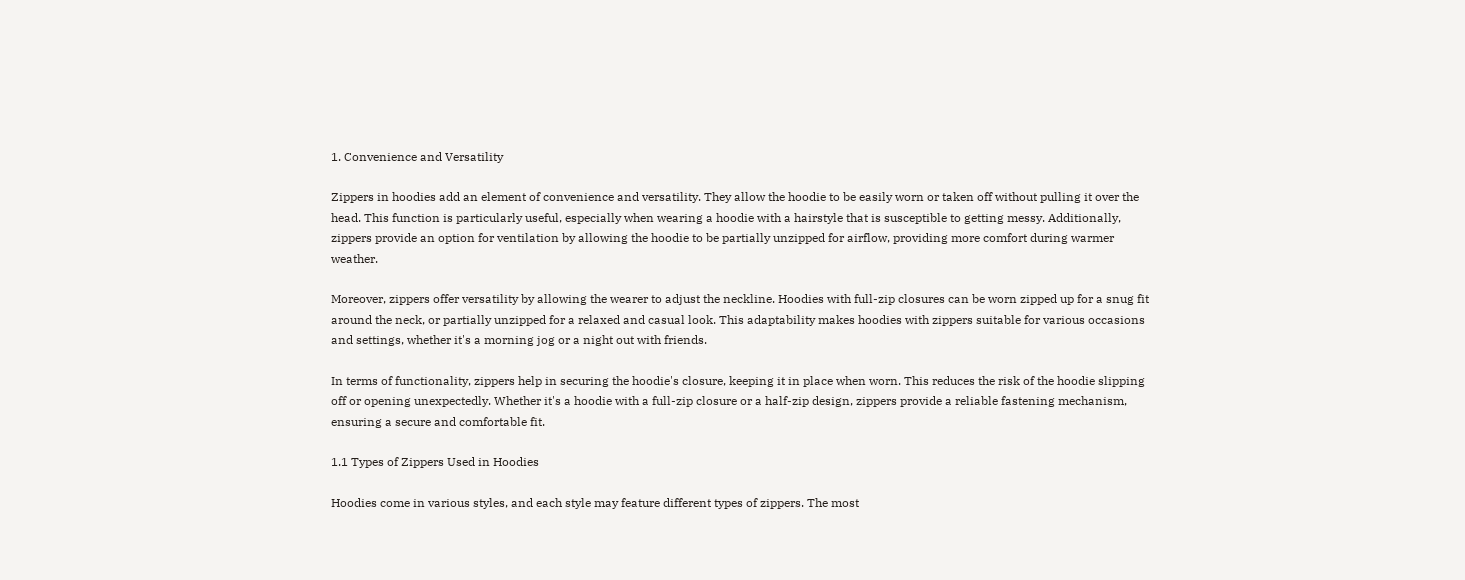1. Convenience and Versatility

Zippers in hoodies add an element of convenience and versatility. They allow the hoodie to be easily worn or taken off without pulling it over the head. This function is particularly useful, especially when wearing a hoodie with a hairstyle that is susceptible to getting messy. Additionally, zippers provide an option for ventilation by allowing the hoodie to be partially unzipped for airflow, providing more comfort during warmer weather.

Moreover, zippers offer versatility by allowing the wearer to adjust the neckline. Hoodies with full-zip closures can be worn zipped up for a snug fit around the neck, or partially unzipped for a relaxed and casual look. This adaptability makes hoodies with zippers suitable for various occasions and settings, whether it's a morning jog or a night out with friends.

In terms of functionality, zippers help in securing the hoodie's closure, keeping it in place when worn. This reduces the risk of the hoodie slipping off or opening unexpectedly. Whether it's a hoodie with a full-zip closure or a half-zip design, zippers provide a reliable fastening mechanism, ensuring a secure and comfortable fit.

1.1 Types of Zippers Used in Hoodies

Hoodies come in various styles, and each style may feature different types of zippers. The most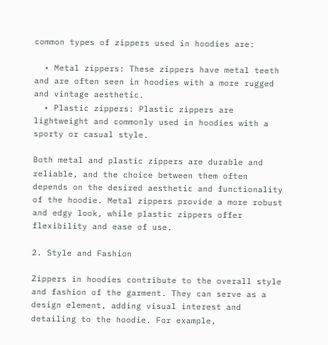common types of zippers used in hoodies are:

  • Metal zippers: These zippers have metal teeth and are often seen in hoodies with a more rugged and vintage aesthetic.
  • Plastic zippers: Plastic zippers are lightweight and commonly used in hoodies with a sporty or casual style.

Both metal and plastic zippers are durable and reliable, and the choice between them often depends on the desired aesthetic and functionality of the hoodie. Metal zippers provide a more robust and edgy look, while plastic zippers offer flexibility and ease of use.

2. Style and Fashion

Zippers in hoodies contribute to the overall style and fashion of the garment. They can serve as a design element, adding visual interest and detailing to the hoodie. For example,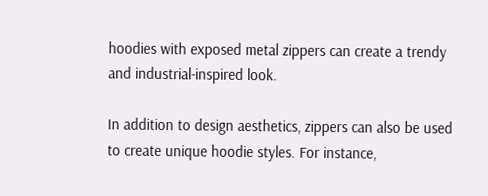hoodies with exposed metal zippers can create a trendy and industrial-inspired look.

In addition to design aesthetics, zippers can also be used to create unique hoodie styles. For instance,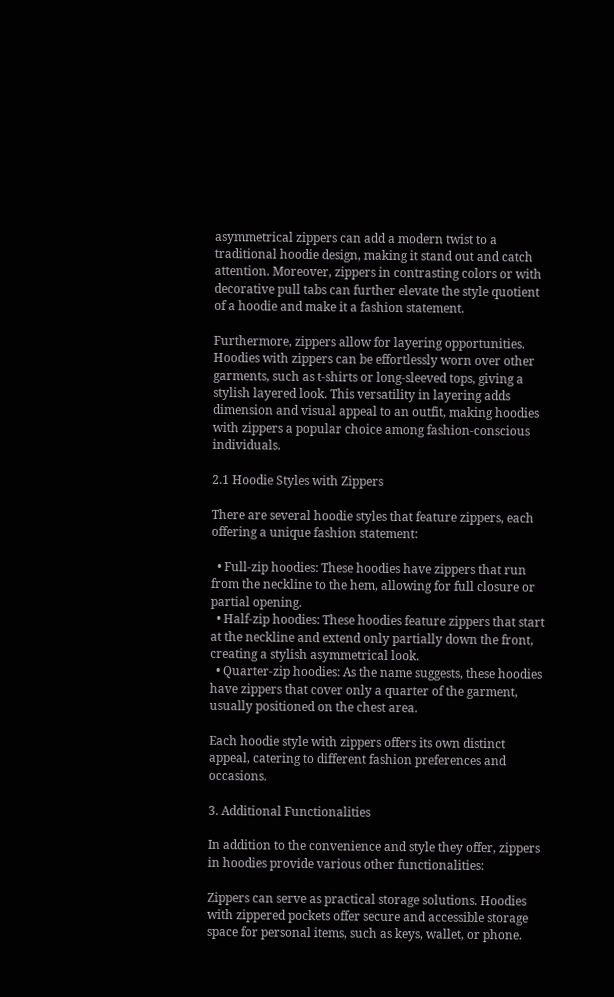asymmetrical zippers can add a modern twist to a traditional hoodie design, making it stand out and catch attention. Moreover, zippers in contrasting colors or with decorative pull tabs can further elevate the style quotient of a hoodie and make it a fashion statement.

Furthermore, zippers allow for layering opportunities. Hoodies with zippers can be effortlessly worn over other garments, such as t-shirts or long-sleeved tops, giving a stylish layered look. This versatility in layering adds dimension and visual appeal to an outfit, making hoodies with zippers a popular choice among fashion-conscious individuals.

2.1 Hoodie Styles with Zippers

There are several hoodie styles that feature zippers, each offering a unique fashion statement:

  • Full-zip hoodies: These hoodies have zippers that run from the neckline to the hem, allowing for full closure or partial opening.
  • Half-zip hoodies: These hoodies feature zippers that start at the neckline and extend only partially down the front, creating a stylish asymmetrical look.
  • Quarter-zip hoodies: As the name suggests, these hoodies have zippers that cover only a quarter of the garment, usually positioned on the chest area.

Each hoodie style with zippers offers its own distinct appeal, catering to different fashion preferences and occasions.

3. Additional Functionalities

In addition to the convenience and style they offer, zippers in hoodies provide various other functionalities:

Zippers can serve as practical storage solutions. Hoodies with zippered pockets offer secure and accessible storage space for personal items, such as keys, wallet, or phone.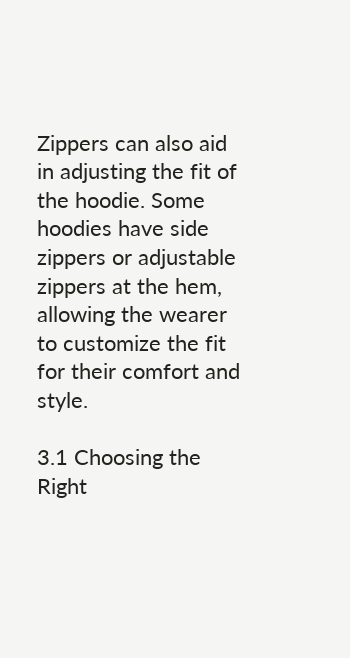Zippers can also aid in adjusting the fit of the hoodie. Some hoodies have side zippers or adjustable zippers at the hem, allowing the wearer to customize the fit for their comfort and style.

3.1 Choosing the Right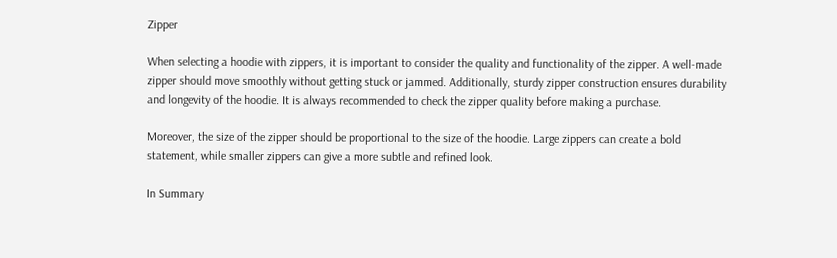Zipper

When selecting a hoodie with zippers, it is important to consider the quality and functionality of the zipper. A well-made zipper should move smoothly without getting stuck or jammed. Additionally, sturdy zipper construction ensures durability and longevity of the hoodie. It is always recommended to check the zipper quality before making a purchase.

Moreover, the size of the zipper should be proportional to the size of the hoodie. Large zippers can create a bold statement, while smaller zippers can give a more subtle and refined look.

In Summary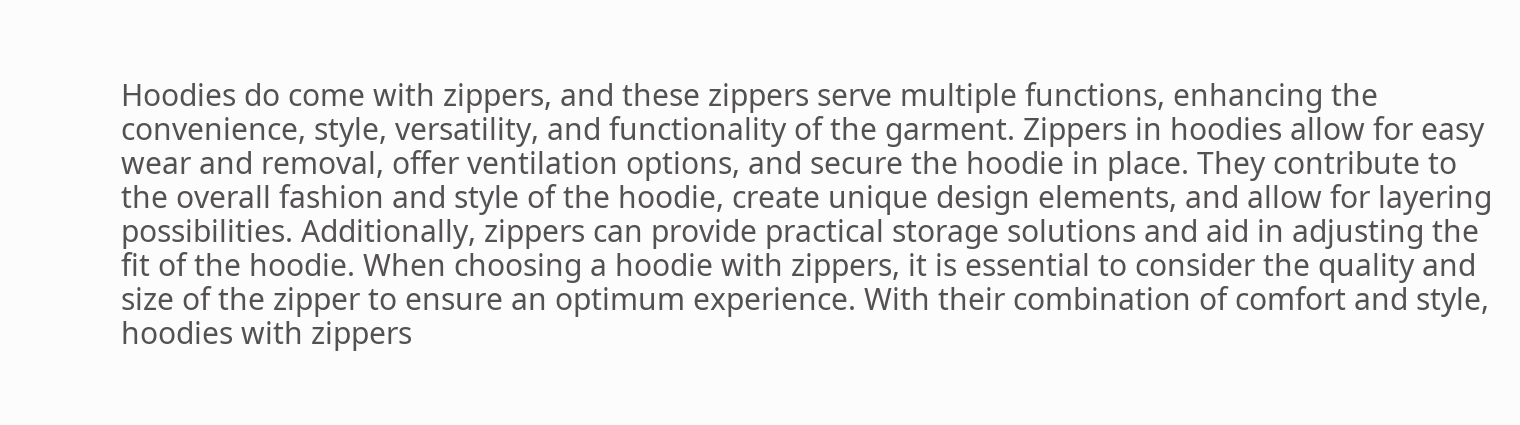Hoodies do come with zippers, and these zippers serve multiple functions, enhancing the convenience, style, versatility, and functionality of the garment. Zippers in hoodies allow for easy wear and removal, offer ventilation options, and secure the hoodie in place. They contribute to the overall fashion and style of the hoodie, create unique design elements, and allow for layering possibilities. Additionally, zippers can provide practical storage solutions and aid in adjusting the fit of the hoodie. When choosing a hoodie with zippers, it is essential to consider the quality and size of the zipper to ensure an optimum experience. With their combination of comfort and style, hoodies with zippers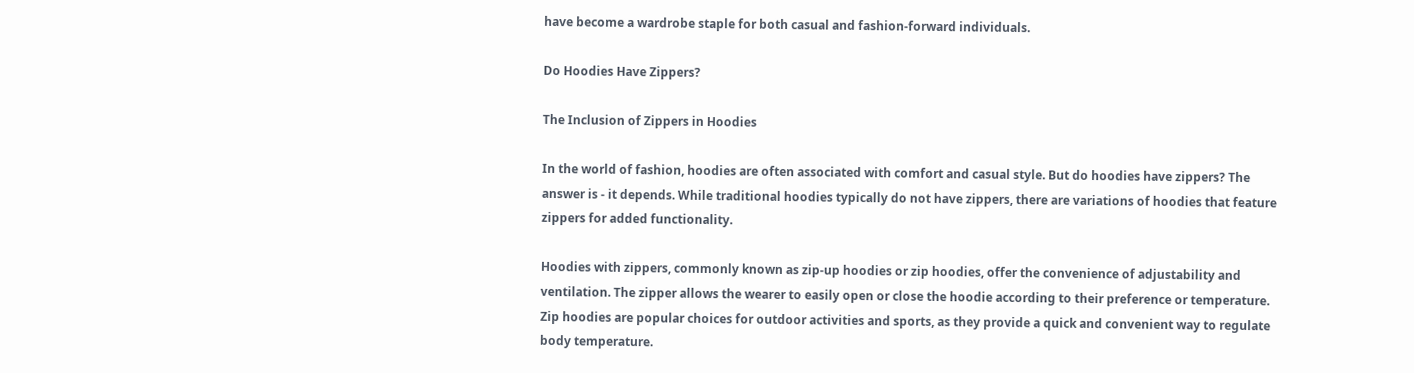have become a wardrobe staple for both casual and fashion-forward individuals.

Do Hoodies Have Zippers?

The Inclusion of Zippers in Hoodies

In the world of fashion, hoodies are often associated with comfort and casual style. But do hoodies have zippers? The answer is - it depends. While traditional hoodies typically do not have zippers, there are variations of hoodies that feature zippers for added functionality.

Hoodies with zippers, commonly known as zip-up hoodies or zip hoodies, offer the convenience of adjustability and ventilation. The zipper allows the wearer to easily open or close the hoodie according to their preference or temperature. Zip hoodies are popular choices for outdoor activities and sports, as they provide a quick and convenient way to regulate body temperature.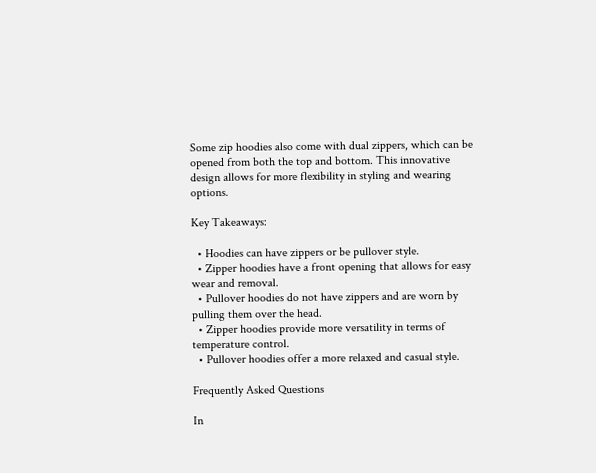Some zip hoodies also come with dual zippers, which can be opened from both the top and bottom. This innovative design allows for more flexibility in styling and wearing options.

Key Takeaways:

  • Hoodies can have zippers or be pullover style.
  • Zipper hoodies have a front opening that allows for easy wear and removal.
  • Pullover hoodies do not have zippers and are worn by pulling them over the head.
  • Zipper hoodies provide more versatility in terms of temperature control.
  • Pullover hoodies offer a more relaxed and casual style.

Frequently Asked Questions

In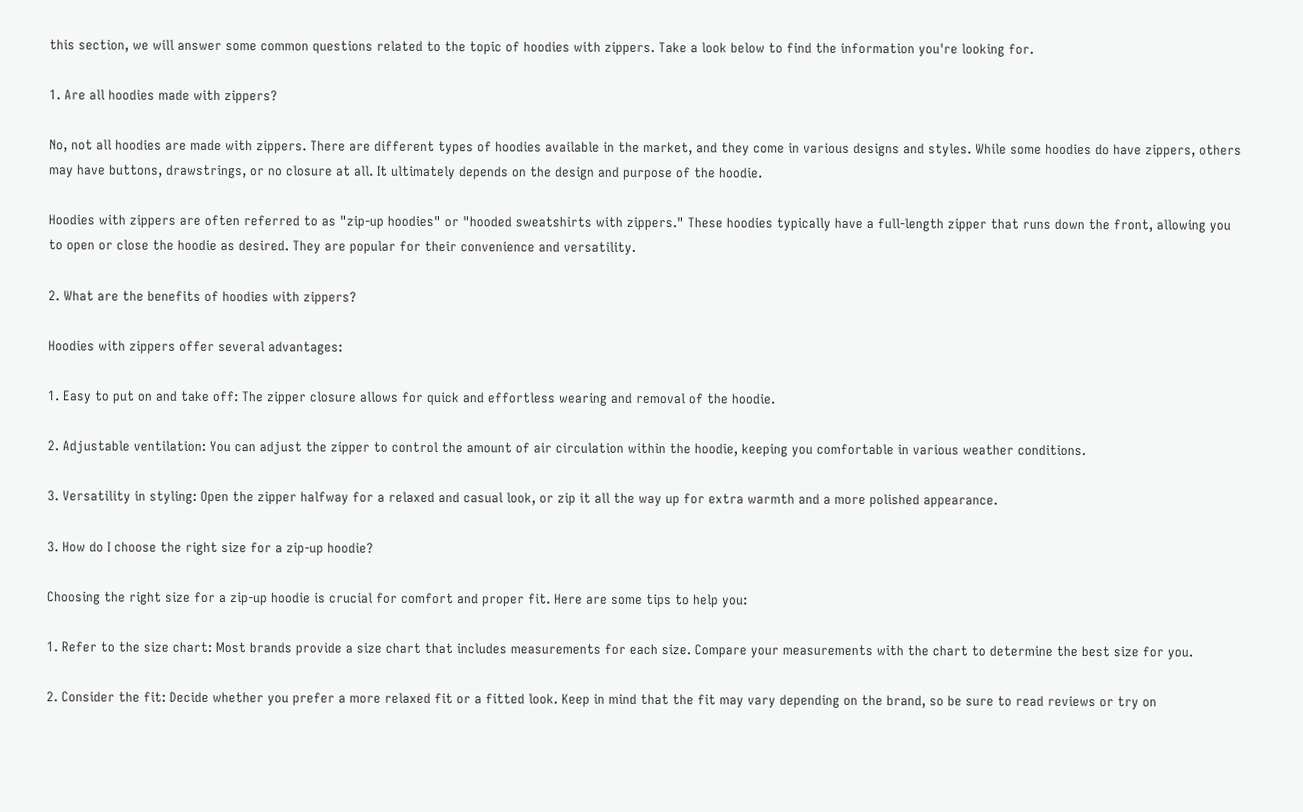this section, we will answer some common questions related to the topic of hoodies with zippers. Take a look below to find the information you're looking for.

1. Are all hoodies made with zippers?

No, not all hoodies are made with zippers. There are different types of hoodies available in the market, and they come in various designs and styles. While some hoodies do have zippers, others may have buttons, drawstrings, or no closure at all. It ultimately depends on the design and purpose of the hoodie.

Hoodies with zippers are often referred to as "zip-up hoodies" or "hooded sweatshirts with zippers." These hoodies typically have a full-length zipper that runs down the front, allowing you to open or close the hoodie as desired. They are popular for their convenience and versatility.

2. What are the benefits of hoodies with zippers?

Hoodies with zippers offer several advantages:

1. Easy to put on and take off: The zipper closure allows for quick and effortless wearing and removal of the hoodie.

2. Adjustable ventilation: You can adjust the zipper to control the amount of air circulation within the hoodie, keeping you comfortable in various weather conditions.

3. Versatility in styling: Open the zipper halfway for a relaxed and casual look, or zip it all the way up for extra warmth and a more polished appearance.

3. How do I choose the right size for a zip-up hoodie?

Choosing the right size for a zip-up hoodie is crucial for comfort and proper fit. Here are some tips to help you:

1. Refer to the size chart: Most brands provide a size chart that includes measurements for each size. Compare your measurements with the chart to determine the best size for you.

2. Consider the fit: Decide whether you prefer a more relaxed fit or a fitted look. Keep in mind that the fit may vary depending on the brand, so be sure to read reviews or try on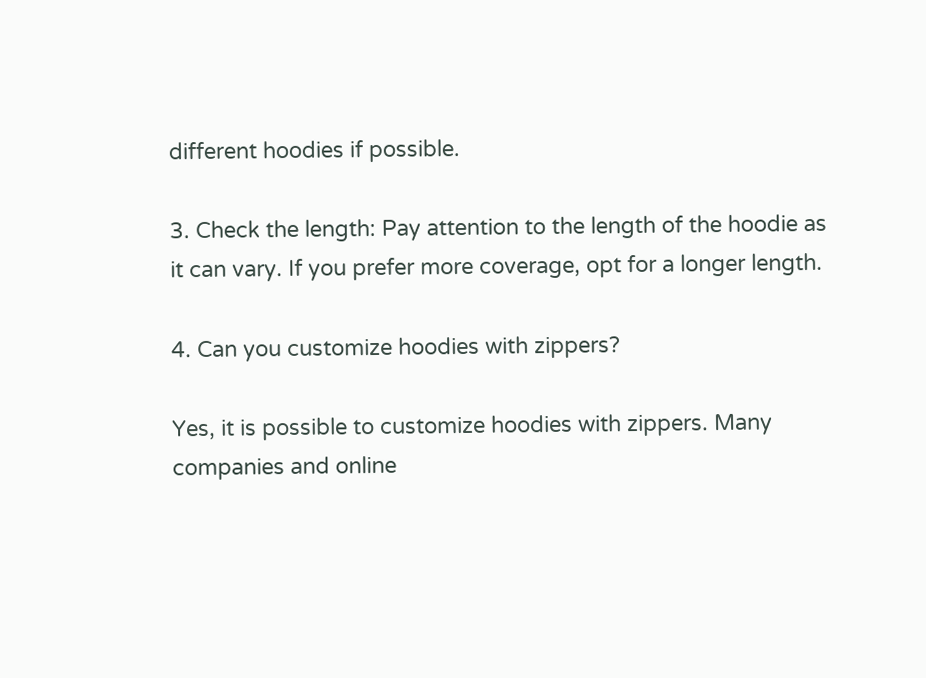different hoodies if possible.

3. Check the length: Pay attention to the length of the hoodie as it can vary. If you prefer more coverage, opt for a longer length.

4. Can you customize hoodies with zippers?

Yes, it is possible to customize hoodies with zippers. Many companies and online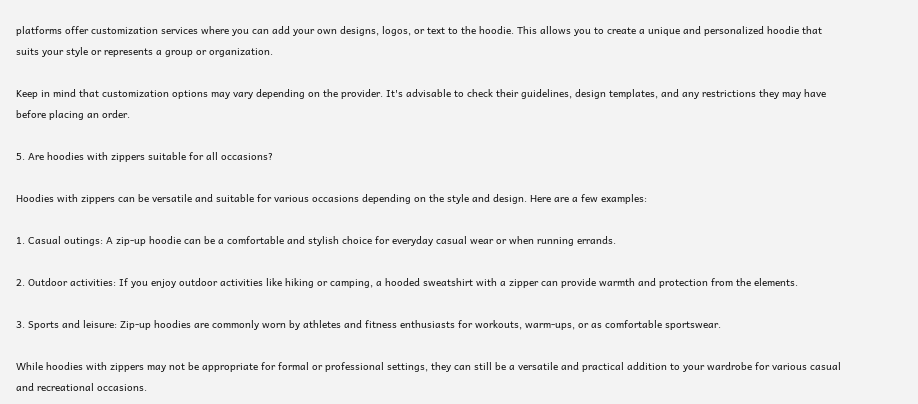platforms offer customization services where you can add your own designs, logos, or text to the hoodie. This allows you to create a unique and personalized hoodie that suits your style or represents a group or organization.

Keep in mind that customization options may vary depending on the provider. It's advisable to check their guidelines, design templates, and any restrictions they may have before placing an order.

5. Are hoodies with zippers suitable for all occasions?

Hoodies with zippers can be versatile and suitable for various occasions depending on the style and design. Here are a few examples:

1. Casual outings: A zip-up hoodie can be a comfortable and stylish choice for everyday casual wear or when running errands.

2. Outdoor activities: If you enjoy outdoor activities like hiking or camping, a hooded sweatshirt with a zipper can provide warmth and protection from the elements.

3. Sports and leisure: Zip-up hoodies are commonly worn by athletes and fitness enthusiasts for workouts, warm-ups, or as comfortable sportswear.

While hoodies with zippers may not be appropriate for formal or professional settings, they can still be a versatile and practical addition to your wardrobe for various casual and recreational occasions.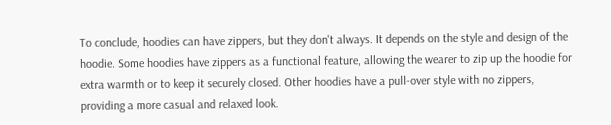To conclude, hoodies can have zippers, but they don't always. It depends on the style and design of the hoodie. Some hoodies have zippers as a functional feature, allowing the wearer to zip up the hoodie for extra warmth or to keep it securely closed. Other hoodies have a pull-over style with no zippers, providing a more casual and relaxed look.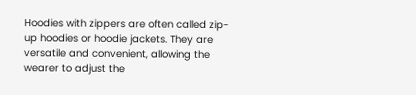Hoodies with zippers are often called zip-up hoodies or hoodie jackets. They are versatile and convenient, allowing the wearer to adjust the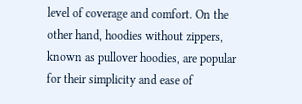level of coverage and comfort. On the other hand, hoodies without zippers, known as pullover hoodies, are popular for their simplicity and ease of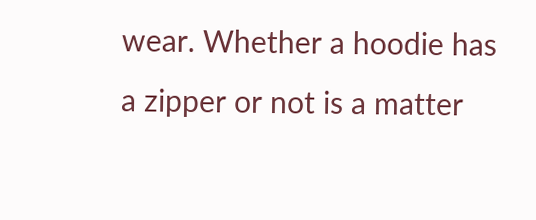wear. Whether a hoodie has a zipper or not is a matter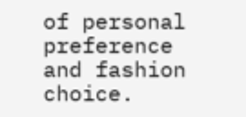of personal preference and fashion choice.